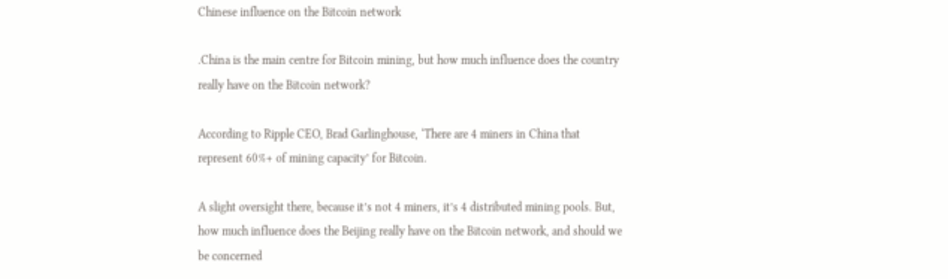Chinese influence on the Bitcoin network

.China is the main centre for Bitcoin mining, but how much influence does the country really have on the Bitcoin network?

According to Ripple CEO, Brad Garlinghouse, ‘There are 4 miners in China that represent 60%+ of mining capacity’ for Bitcoin.

A slight oversight there, because it’s not 4 miners, it’s 4 distributed mining pools. But, how much influence does the Beijing really have on the Bitcoin network, and should we be concerned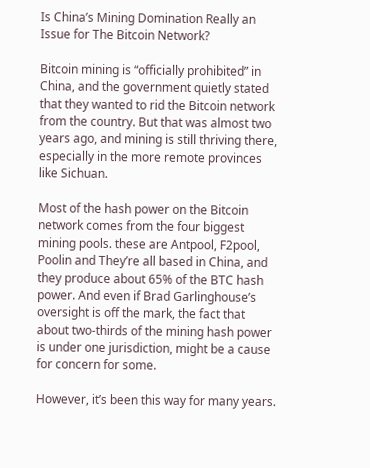Is China’s Mining Domination Really an Issue for The Bitcoin Network?

Bitcoin mining is “officially prohibited” in China, and the government quietly stated that they wanted to rid the Bitcoin network from the country. But that was almost two years ago, and mining is still thriving there, especially in the more remote provinces like Sichuan.

Most of the hash power on the Bitcoin network comes from the four biggest mining pools. these are Antpool, F2pool, Poolin and They’re all based in China, and they produce about 65% of the BTC hash power. And even if Brad Garlinghouse’s oversight is off the mark, the fact that about two-thirds of the mining hash power is under one jurisdiction, might be a cause for concern for some.

However, it’s been this way for many years.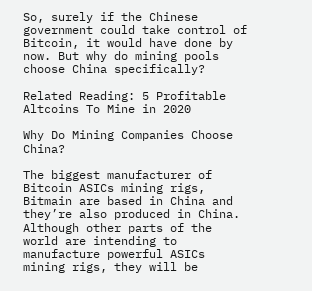So, surely if the Chinese government could take control of Bitcoin, it would have done by now. But why do mining pools choose China specifically?

Related Reading: 5 Profitable Altcoins To Mine in 2020

Why Do Mining Companies Choose China?

The biggest manufacturer of Bitcoin ASICs mining rigs, Bitmain are based in China and they’re also produced in China. Although other parts of the world are intending to manufacture powerful ASICs mining rigs, they will be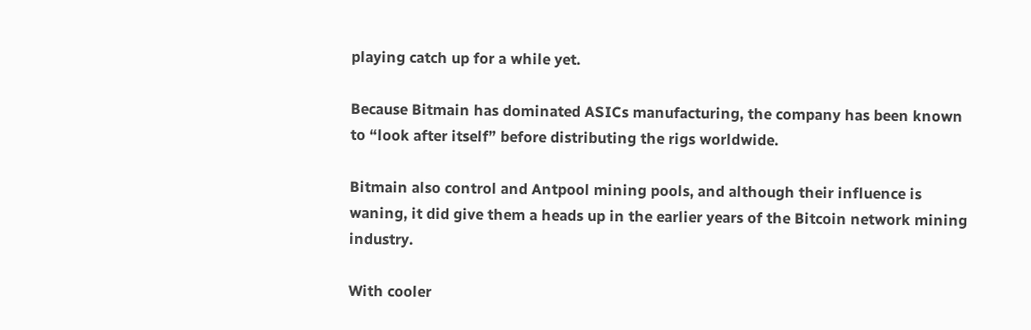playing catch up for a while yet.

Because Bitmain has dominated ASICs manufacturing, the company has been known to “look after itself” before distributing the rigs worldwide.

Bitmain also control and Antpool mining pools, and although their influence is waning, it did give them a heads up in the earlier years of the Bitcoin network mining industry.

With cooler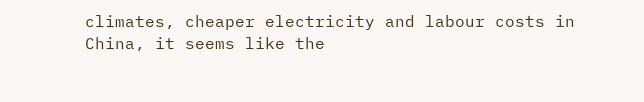climates, cheaper electricity and labour costs in China, it seems like the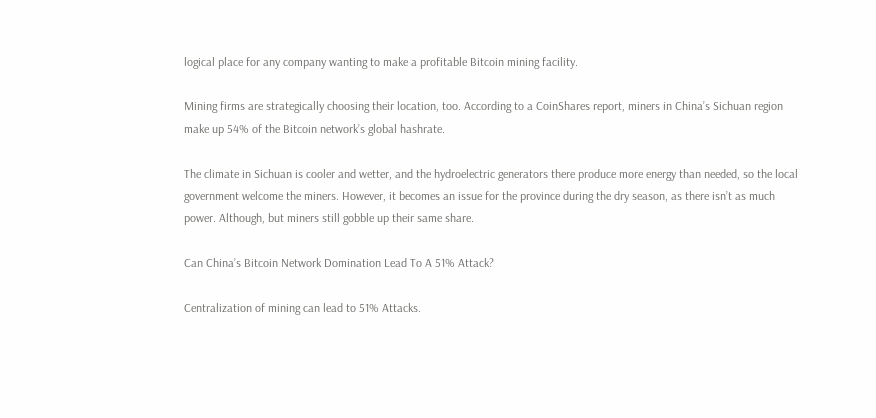logical place for any company wanting to make a profitable Bitcoin mining facility.

Mining firms are strategically choosing their location, too. According to a CoinShares report, miners in China’s Sichuan region make up 54% of the Bitcoin network’s global hashrate.

The climate in Sichuan is cooler and wetter, and the hydroelectric generators there produce more energy than needed, so the local government welcome the miners. However, it becomes an issue for the province during the dry season, as there isn’t as much power. Although, but miners still gobble up their same share.

Can China’s Bitcoin Network Domination Lead To A 51% Attack?

Centralization of mining can lead to 51% Attacks.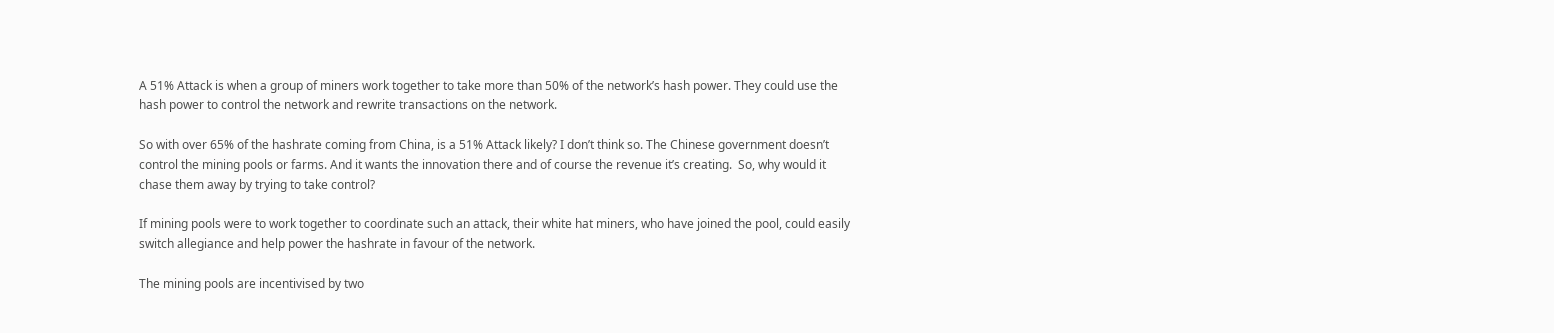A 51% Attack is when a group of miners work together to take more than 50% of the network’s hash power. They could use the hash power to control the network and rewrite transactions on the network.

So with over 65% of the hashrate coming from China, is a 51% Attack likely? I don’t think so. The Chinese government doesn’t control the mining pools or farms. And it wants the innovation there and of course the revenue it’s creating.  So, why would it chase them away by trying to take control?

If mining pools were to work together to coordinate such an attack, their white hat miners, who have joined the pool, could easily switch allegiance and help power the hashrate in favour of the network.

The mining pools are incentivised by two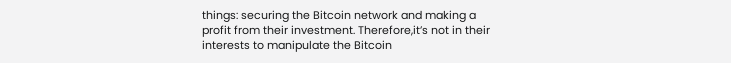things: securing the Bitcoin network and making a profit from their investment. Therefore,it’s not in their interests to manipulate the Bitcoin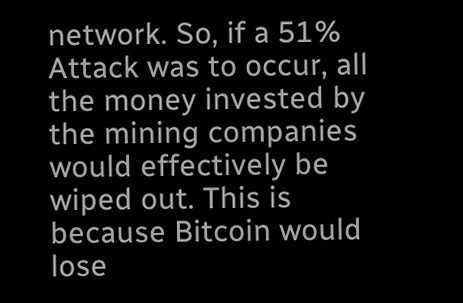network. So, if a 51% Attack was to occur, all the money invested by the mining companies would effectively be wiped out. This is because Bitcoin would lose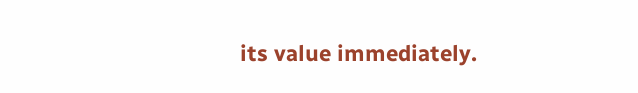its value immediately.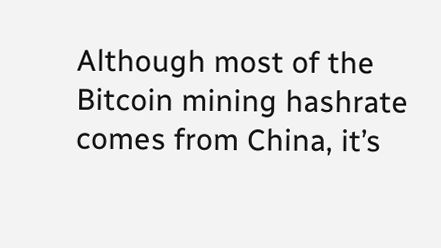Although most of the Bitcoin mining hashrate comes from China, it’s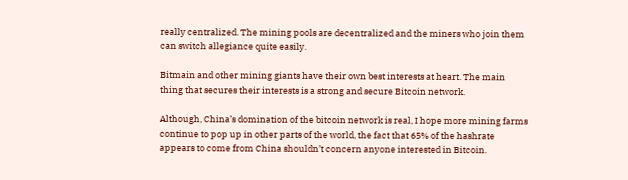really centralized. The mining pools are decentralized and the miners who join them can switch allegiance quite easily.

Bitmain and other mining giants have their own best interests at heart. The main thing that secures their interests is a strong and secure Bitcoin network.

Although, China’s domination of the bitcoin network is real, I hope more mining farms continue to pop up in other parts of the world, the fact that 65% of the hashrate appears to come from China shouldn’t concern anyone interested in Bitcoin.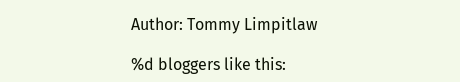Author: Tommy Limpitlaw

%d bloggers like this: